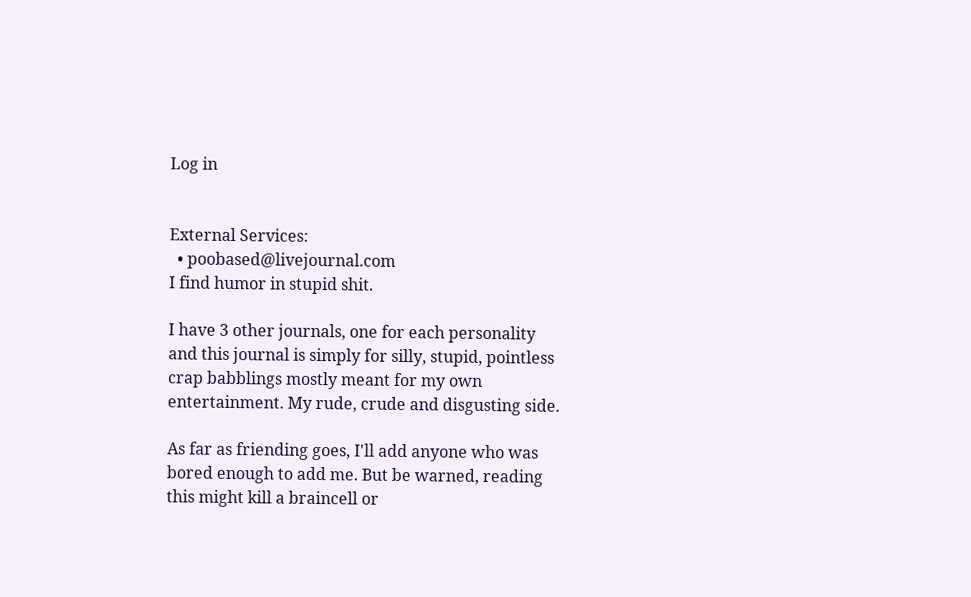Log in


External Services:
  • poobased@livejournal.com
I find humor in stupid shit.

I have 3 other journals, one for each personality and this journal is simply for silly, stupid, pointless crap babblings mostly meant for my own entertainment. My rude, crude and disgusting side.

As far as friending goes, I'll add anyone who was bored enough to add me. But be warned, reading this might kill a braincell or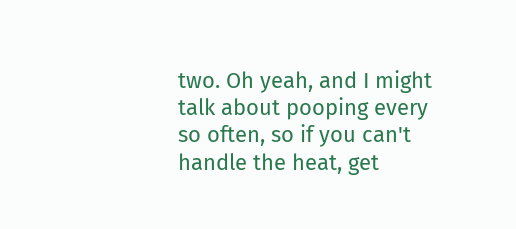two. Oh yeah, and I might talk about pooping every so often, so if you can't handle the heat, get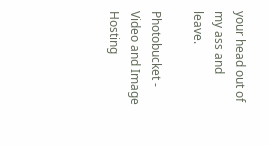your head out of my ass and leave.

Photobucket - Video and Image Hosting